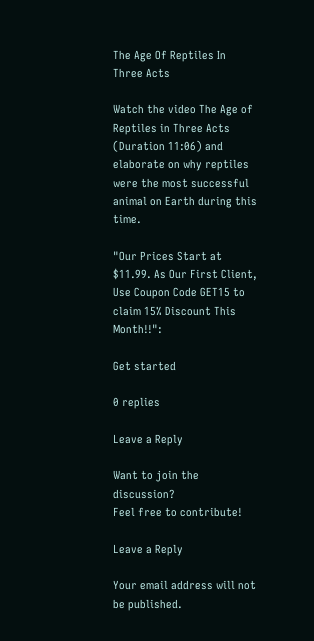The Age Of Reptiles In Three Acts

Watch the video The Age of Reptiles in Three Acts (Duration 11:06) and elaborate on why reptiles were the most successful animal on Earth during this time.

"Our Prices Start at $11.99. As Our First Client, Use Coupon Code GET15 to claim 15% Discount This Month!!":

Get started

0 replies

Leave a Reply

Want to join the discussion?
Feel free to contribute!

Leave a Reply

Your email address will not be published.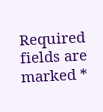Required fields are marked *